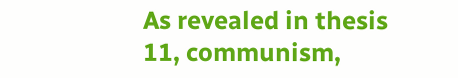As revealed in thesis 11, communism,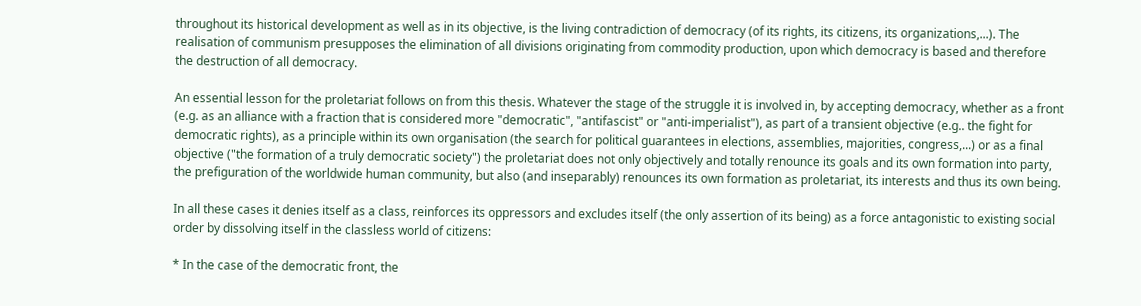throughout its historical development as well as in its objective, is the living contradiction of democracy (of its rights, its citizens, its organizations,...). The realisation of communism presupposes the elimination of all divisions originating from commodity production, upon which democracy is based and therefore the destruction of all democracy.

An essential lesson for the proletariat follows on from this thesis. Whatever the stage of the struggle it is involved in, by accepting democracy, whether as a front (e.g. as an alliance with a fraction that is considered more "democratic", "antifascist" or "anti-imperialist"), as part of a transient objective (e.g.. the fight for democratic rights), as a principle within its own organisation (the search for political guarantees in elections, assemblies, majorities, congress,...) or as a final objective ("the formation of a truly democratic society") the proletariat does not only objectively and totally renounce its goals and its own formation into party, the prefiguration of the worldwide human community, but also (and inseparably) renounces its own formation as proletariat, its interests and thus its own being.

In all these cases it denies itself as a class, reinforces its oppressors and excludes itself (the only assertion of its being) as a force antagonistic to existing social order by dissolving itself in the classless world of citizens:

* In the case of the democratic front, the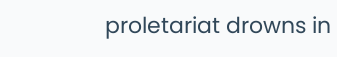proletariat drowns in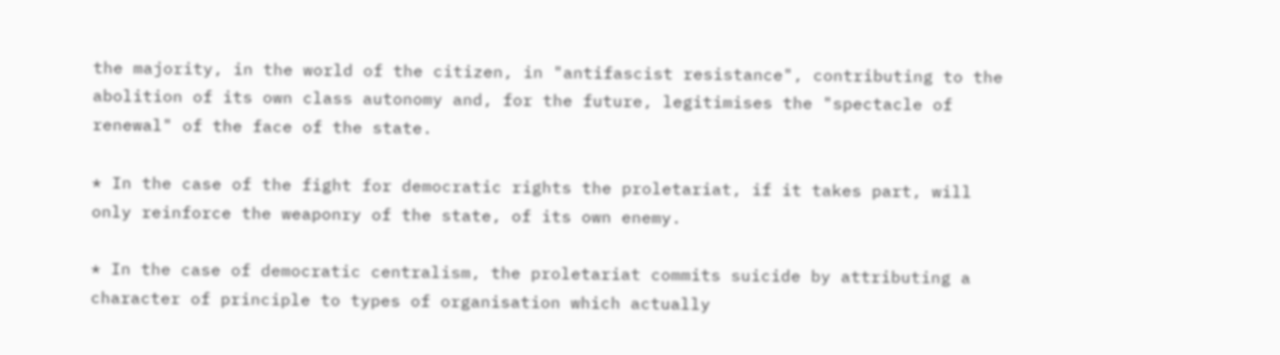the majority, in the world of the citizen, in "antifascist resistance", contributing to the abolition of its own class autonomy and, for the future, legitimises the "spectacle of renewal" of the face of the state.

* In the case of the fight for democratic rights the proletariat, if it takes part, will only reinforce the weaponry of the state, of its own enemy.

* In the case of democratic centralism, the proletariat commits suicide by attributing a character of principle to types of organisation which actually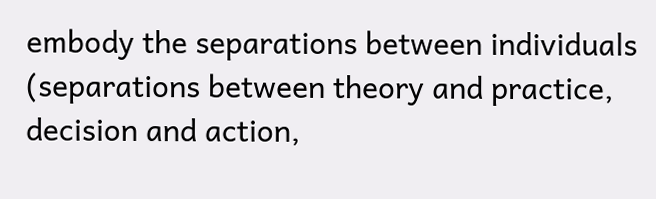embody the separations between individuals (separations between theory and practice, decision and action,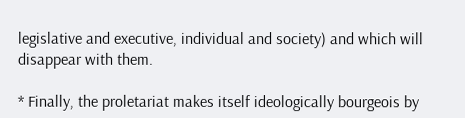legislative and executive, individual and society) and which will disappear with them.

* Finally, the proletariat makes itself ideologically bourgeois by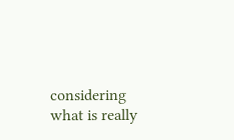considering what is really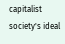capitalist society's ideal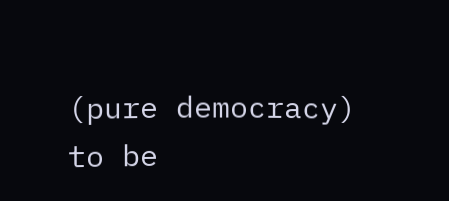(pure democracy) to be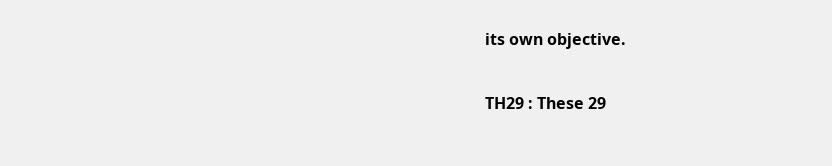its own objective.

TH29 : These 29